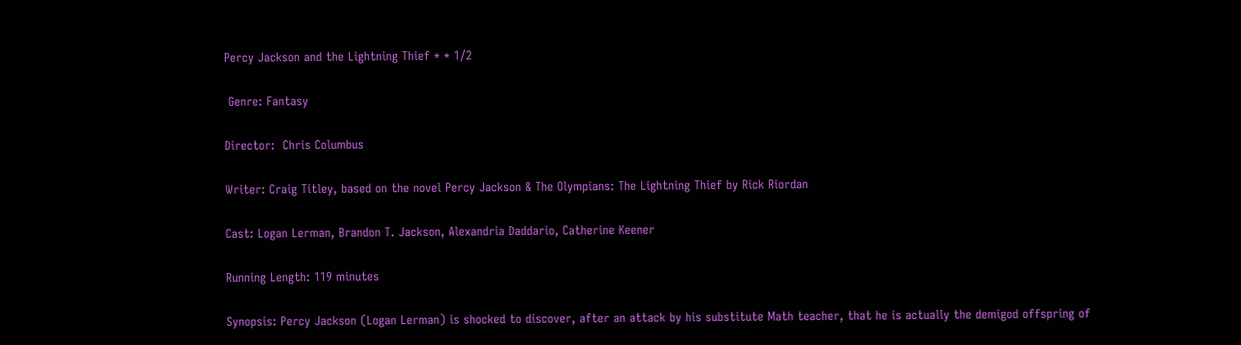Percy Jackson and the Lightning Thief * * 1/2

 Genre: Fantasy

Director:  Chris Columbus

Writer: Craig Titley, based on the novel Percy Jackson & The Olympians: The Lightning Thief by Rick Riordan

Cast: Logan Lerman, Brandon T. Jackson, Alexandria Daddario, Catherine Keener

Running Length: 119 minutes

Synopsis: Percy Jackson (Logan Lerman) is shocked to discover, after an attack by his substitute Math teacher, that he is actually the demigod offspring of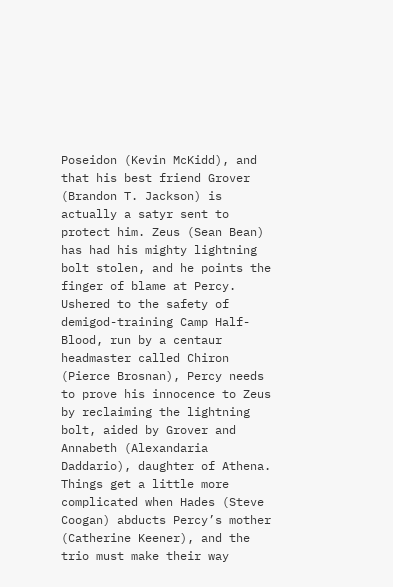Poseidon (Kevin McKidd), and that his best friend Grover (Brandon T. Jackson) is actually a satyr sent to protect him. Zeus (Sean Bean) has had his mighty lightning bolt stolen, and he points the finger of blame at Percy. Ushered to the safety of demigod-training Camp Half-Blood, run by a centaur headmaster called Chiron (Pierce Brosnan), Percy needs to prove his innocence to Zeus by reclaiming the lightning bolt, aided by Grover and Annabeth (Alexandaria Daddario), daughter of Athena. Things get a little more complicated when Hades (Steve Coogan) abducts Percy’s mother (Catherine Keener), and the trio must make their way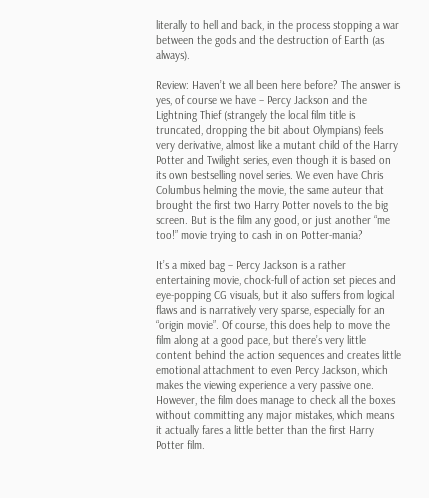literally to hell and back, in the process stopping a war between the gods and the destruction of Earth (as always).

Review: Haven’t we all been here before? The answer is yes, of course we have – Percy Jackson and the Lightning Thief (strangely the local film title is truncated, dropping the bit about Olympians) feels very derivative, almost like a mutant child of the Harry Potter and Twilight series, even though it is based on its own bestselling novel series. We even have Chris Columbus helming the movie, the same auteur that brought the first two Harry Potter novels to the big screen. But is the film any good, or just another “me too!” movie trying to cash in on Potter-mania?

It’s a mixed bag – Percy Jackson is a rather entertaining movie, chock-full of action set pieces and eye-popping CG visuals, but it also suffers from logical flaws and is narratively very sparse, especially for an “origin movie”. Of course, this does help to move the film along at a good pace, but there’s very little content behind the action sequences and creates little emotional attachment to even Percy Jackson, which makes the viewing experience a very passive one. However, the film does manage to check all the boxes without committing any major mistakes, which means it actually fares a little better than the first Harry Potter film.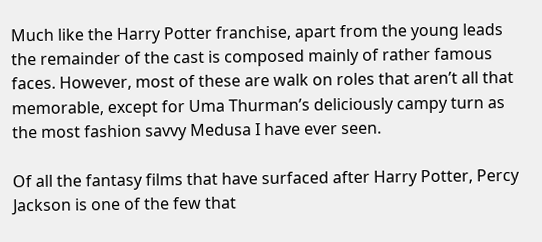Much like the Harry Potter franchise, apart from the young leads the remainder of the cast is composed mainly of rather famous faces. However, most of these are walk on roles that aren’t all that memorable, except for Uma Thurman’s deliciously campy turn as the most fashion savvy Medusa I have ever seen.

Of all the fantasy films that have surfaced after Harry Potter, Percy Jackson is one of the few that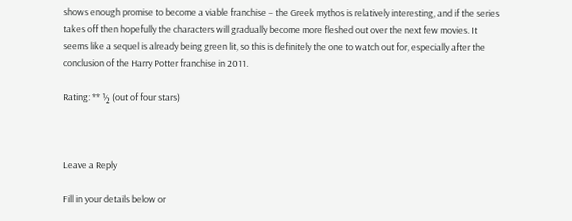shows enough promise to become a viable franchise – the Greek mythos is relatively interesting, and if the series takes off then hopefully the characters will gradually become more fleshed out over the next few movies. It seems like a sequel is already being green lit, so this is definitely the one to watch out for, especially after the conclusion of the Harry Potter franchise in 2011.

Rating: ** ½ (out of four stars)



Leave a Reply

Fill in your details below or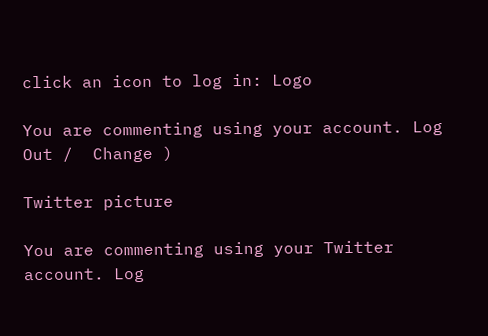click an icon to log in: Logo

You are commenting using your account. Log Out /  Change )

Twitter picture

You are commenting using your Twitter account. Log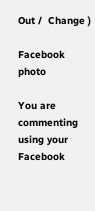Out /  Change )

Facebook photo

You are commenting using your Facebook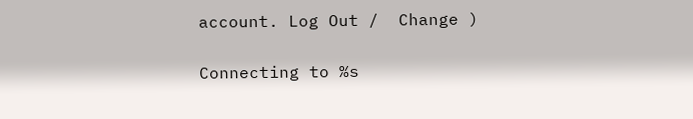account. Log Out /  Change )

Connecting to %s